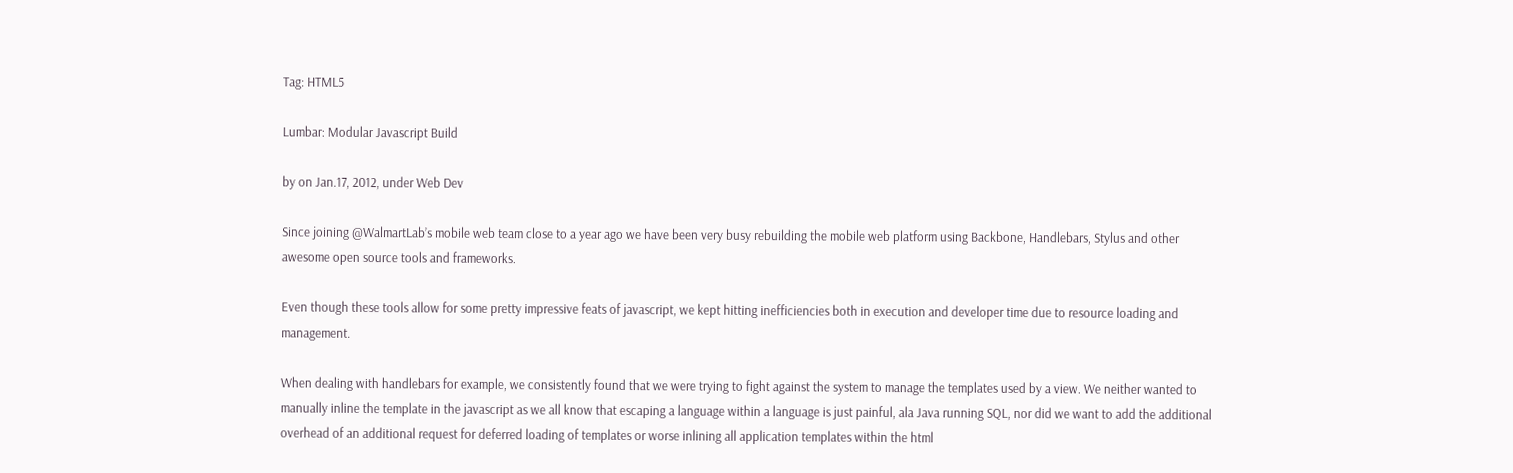Tag: HTML5

Lumbar: Modular Javascript Build

by on Jan.17, 2012, under Web Dev

Since joining @WalmartLab’s mobile web team close to a year ago we have been very busy rebuilding the mobile web platform using Backbone, Handlebars, Stylus and other awesome open source tools and frameworks.

Even though these tools allow for some pretty impressive feats of javascript, we kept hitting inefficiencies both in execution and developer time due to resource loading and management.

When dealing with handlebars for example, we consistently found that we were trying to fight against the system to manage the templates used by a view. We neither wanted to manually inline the template in the javascript as we all know that escaping a language within a language is just painful, ala Java running SQL, nor did we want to add the additional overhead of an additional request for deferred loading of templates or worse inlining all application templates within the html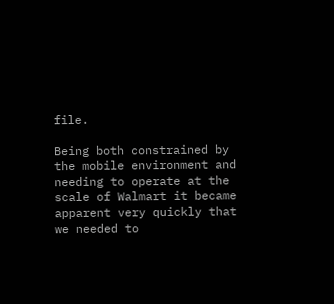file.

Being both constrained by the mobile environment and needing to operate at the scale of Walmart it became apparent very quickly that we needed to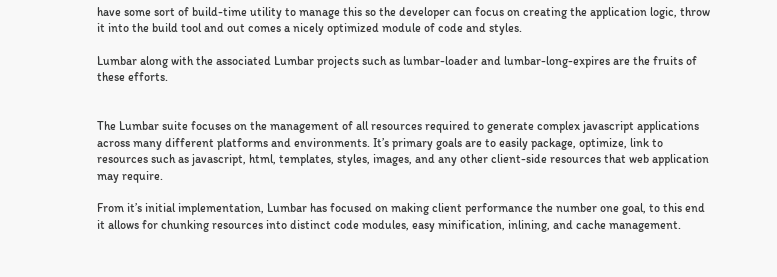have some sort of build-time utility to manage this so the developer can focus on creating the application logic, throw it into the build tool and out comes a nicely optimized module of code and styles.

Lumbar along with the associated Lumbar projects such as lumbar-loader and lumbar-long-expires are the fruits of these efforts.


The Lumbar suite focuses on the management of all resources required to generate complex javascript applications across many different platforms and environments. It’s primary goals are to easily package, optimize, link to resources such as javascript, html, templates, styles, images, and any other client-side resources that web application may require.

From it’s initial implementation, Lumbar has focused on making client performance the number one goal, to this end it allows for chunking resources into distinct code modules, easy minification, inlining, and cache management.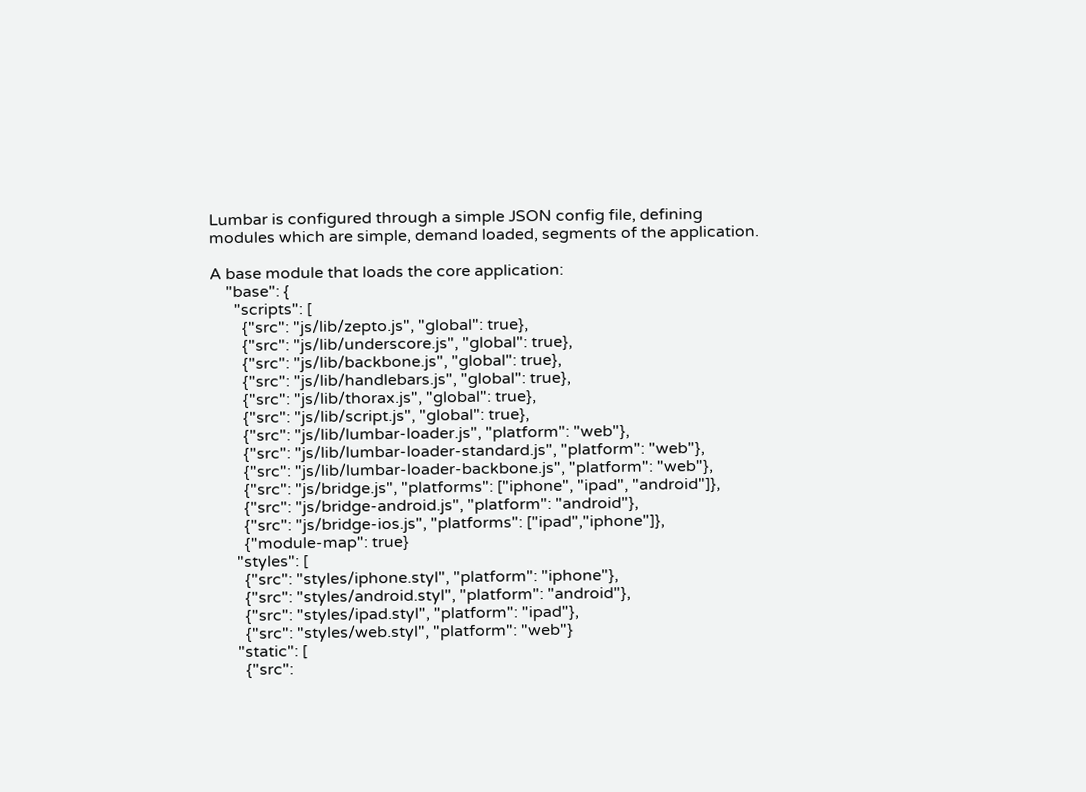Lumbar is configured through a simple JSON config file, defining modules which are simple, demand loaded, segments of the application.

A base module that loads the core application:
    "base": {
      "scripts": [
        {"src": "js/lib/zepto.js", "global": true},
        {"src": "js/lib/underscore.js", "global": true},
        {"src": "js/lib/backbone.js", "global": true},
        {"src": "js/lib/handlebars.js", "global": true},
        {"src": "js/lib/thorax.js", "global": true},
        {"src": "js/lib/script.js", "global": true},
        {"src": "js/lib/lumbar-loader.js", "platform": "web"},
        {"src": "js/lib/lumbar-loader-standard.js", "platform": "web"},
        {"src": "js/lib/lumbar-loader-backbone.js", "platform": "web"},
        {"src": "js/bridge.js", "platforms": ["iphone", "ipad", "android"]},
        {"src": "js/bridge-android.js", "platform": "android"},
        {"src": "js/bridge-ios.js", "platforms": ["ipad","iphone"]},
        {"module-map": true}
      "styles": [
        {"src": "styles/iphone.styl", "platform": "iphone"},
        {"src": "styles/android.styl", "platform": "android"},
        {"src": "styles/ipad.styl", "platform": "ipad"},
        {"src": "styles/web.styl", "platform": "web"}
      "static": [
        {"src":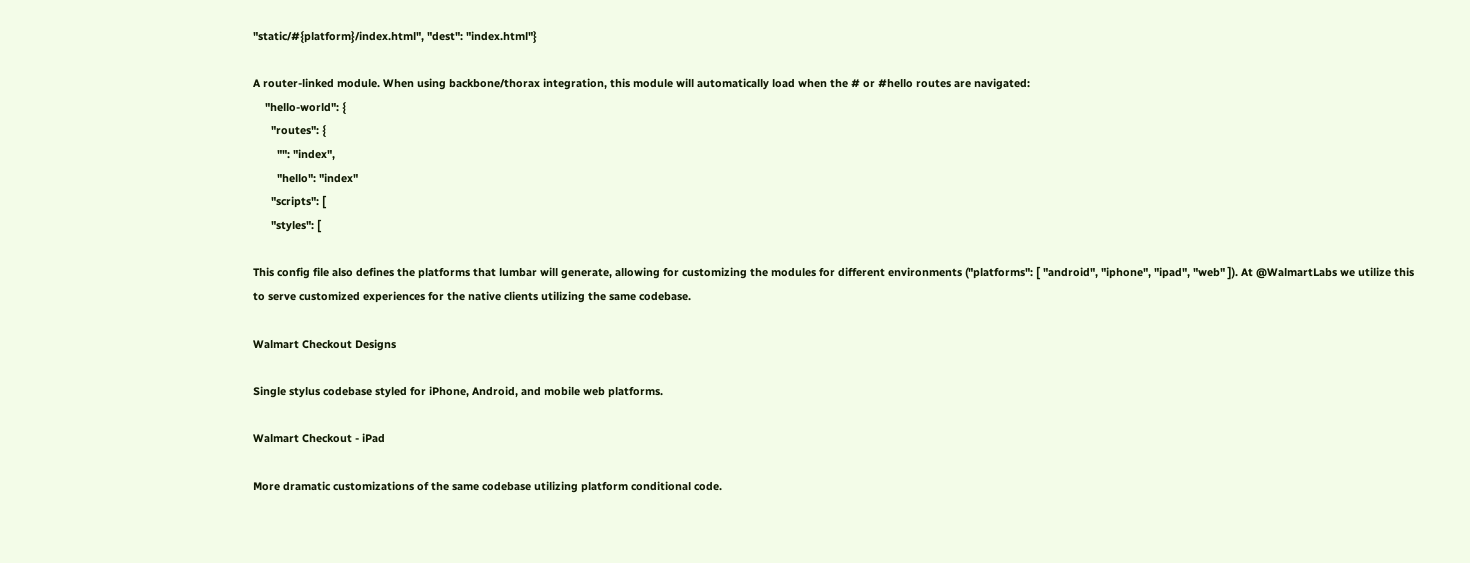"static/#{platform}/index.html", "dest": "index.html"}

A router-linked module. When using backbone/thorax integration, this module will automatically load when the # or #hello routes are navigated:
    "hello-world": {
      "routes": {
        "": "index",
        "hello": "index"
      "scripts": [
      "styles": [

This config file also defines the platforms that lumbar will generate, allowing for customizing the modules for different environments ("platforms": [ "android", "iphone", "ipad", "web" ]). At @WalmartLabs we utilize this to serve customized experiences for the native clients utilizing the same codebase.

Walmart Checkout Designs

Single stylus codebase styled for iPhone, Android, and mobile web platforms.

Walmart Checkout - iPad

More dramatic customizations of the same codebase utilizing platform conditional code.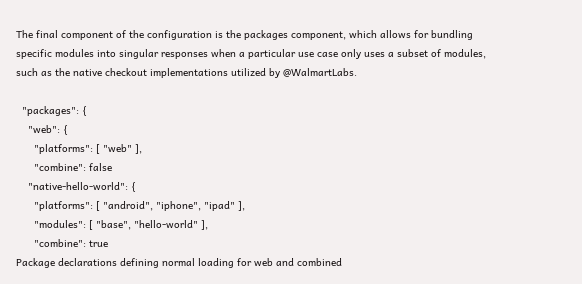The final component of the configuration is the packages component, which allows for bundling specific modules into singular responses when a particular use case only uses a subset of modules, such as the native checkout implementations utilized by @WalmartLabs.

  "packages": {
    "web": {
      "platforms": [ "web" ],
      "combine": false
    "native-hello-world": {
      "platforms": [ "android", "iphone", "ipad" ],
      "modules": [ "base", "hello-world" ],
      "combine": true
Package declarations defining normal loading for web and combined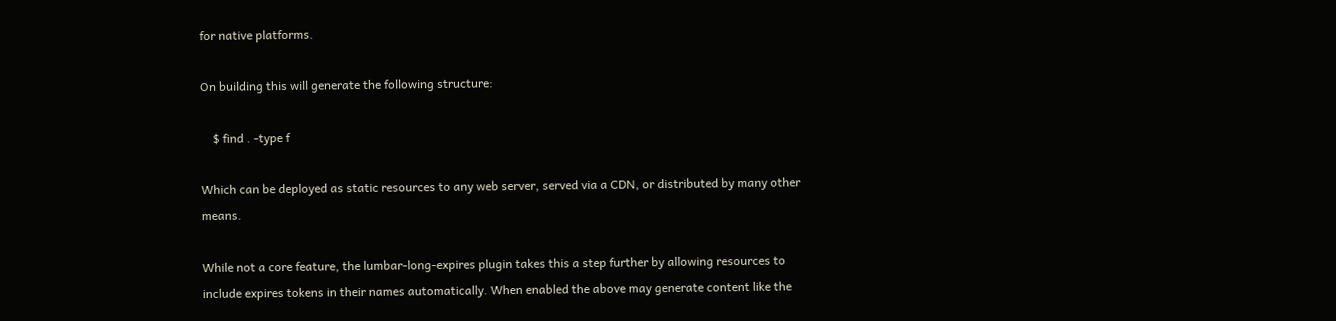for native platforms.

On building this will generate the following structure:

    $ find . -type f

Which can be deployed as static resources to any web server, served via a CDN, or distributed by many other means.

While not a core feature, the lumbar-long-expires plugin takes this a step further by allowing resources to include expires tokens in their names automatically. When enabled the above may generate content like the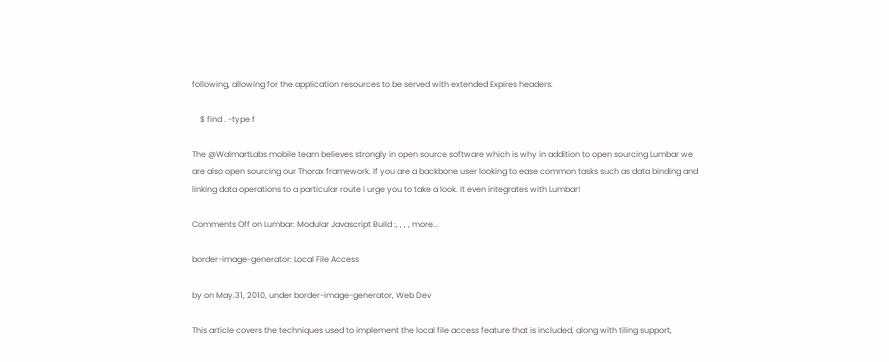following, allowing for the application resources to be served with extended Expires headers.

    $ find . -type f

The @WalmartLabs mobile team believes strongly in open source software which is why in addition to open sourcing Lumbar we are also open sourcing our Thorax framework. If you are a backbone user looking to ease common tasks such as data binding and linking data operations to a particular route I urge you to take a look. It even integrates with Lumbar!

Comments Off on Lumbar: Modular Javascript Build :, , , , more...

border-image-generator: Local File Access

by on May.31, 2010, under border-image-generator, Web Dev

This article covers the techniques used to implement the local file access feature that is included, along with tiling support,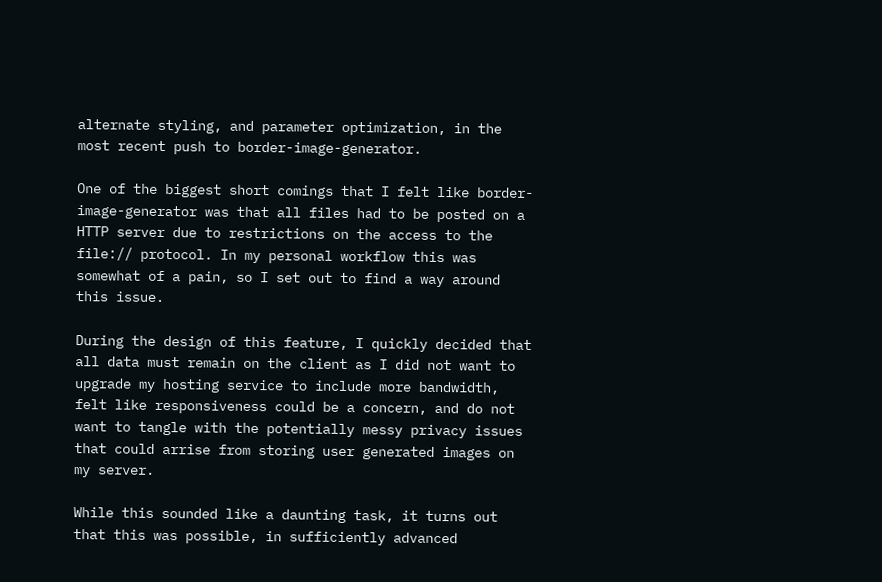alternate styling, and parameter optimization, in the most recent push to border-image-generator.

One of the biggest short comings that I felt like border-image-generator was that all files had to be posted on a HTTP server due to restrictions on the access to the file:// protocol. In my personal workflow this was somewhat of a pain, so I set out to find a way around this issue.

During the design of this feature, I quickly decided that all data must remain on the client as I did not want to upgrade my hosting service to include more bandwidth, felt like responsiveness could be a concern, and do not want to tangle with the potentially messy privacy issues that could arrise from storing user generated images on my server.

While this sounded like a daunting task, it turns out that this was possible, in sufficiently advanced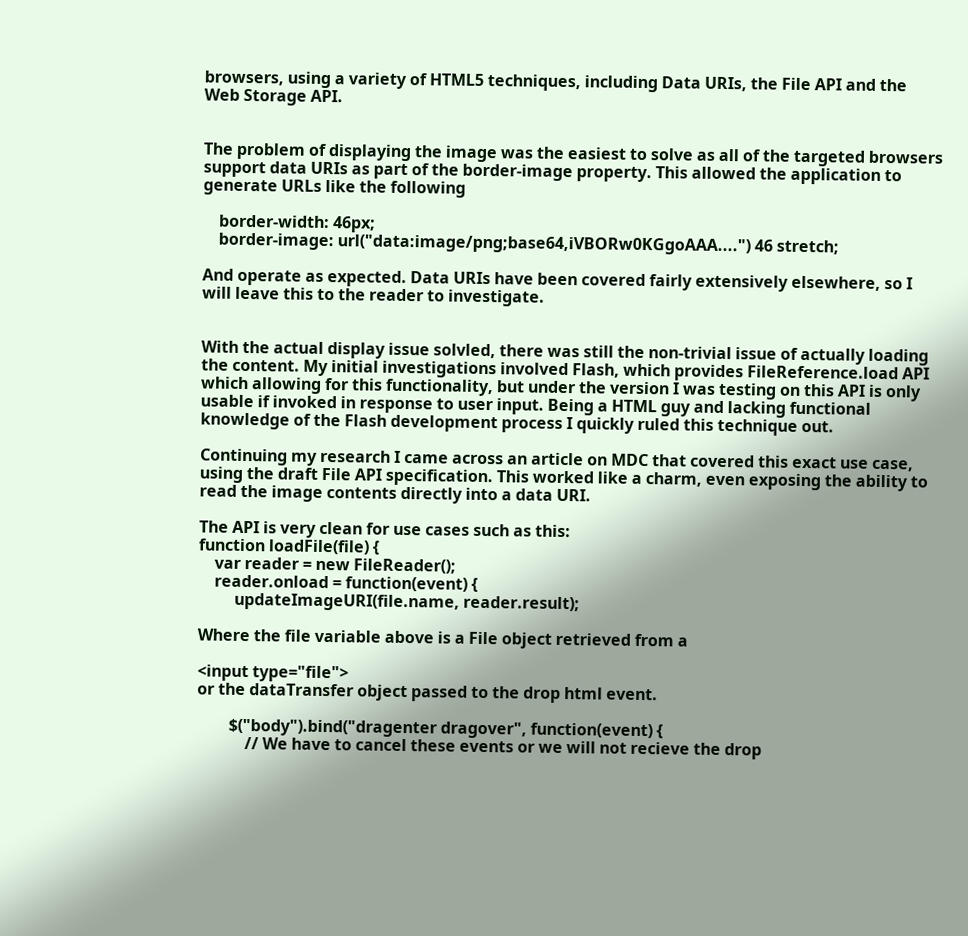browsers, using a variety of HTML5 techniques, including Data URIs, the File API and the Web Storage API.


The problem of displaying the image was the easiest to solve as all of the targeted browsers support data URIs as part of the border-image property. This allowed the application to generate URLs like the following

    border-width: 46px;
    border-image: url("data:image/png;base64,iVBORw0KGgoAAA....") 46 stretch;

And operate as expected. Data URIs have been covered fairly extensively elsewhere, so I will leave this to the reader to investigate.


With the actual display issue solvled, there was still the non-trivial issue of actually loading the content. My initial investigations involved Flash, which provides FileReference.load API which allowing for this functionality, but under the version I was testing on this API is only usable if invoked in response to user input. Being a HTML guy and lacking functional knowledge of the Flash development process I quickly ruled this technique out.

Continuing my research I came across an article on MDC that covered this exact use case, using the draft File API specification. This worked like a charm, even exposing the ability to read the image contents directly into a data URI.

The API is very clean for use cases such as this:
function loadFile(file) {
    var reader = new FileReader();
    reader.onload = function(event) {
         updateImageURI(file.name, reader.result);

Where the file variable above is a File object retrieved from a

<input type="file">
or the dataTransfer object passed to the drop html event.

        $("body").bind("dragenter dragover", function(event) {
            // We have to cancel these events or we will not recieve the drop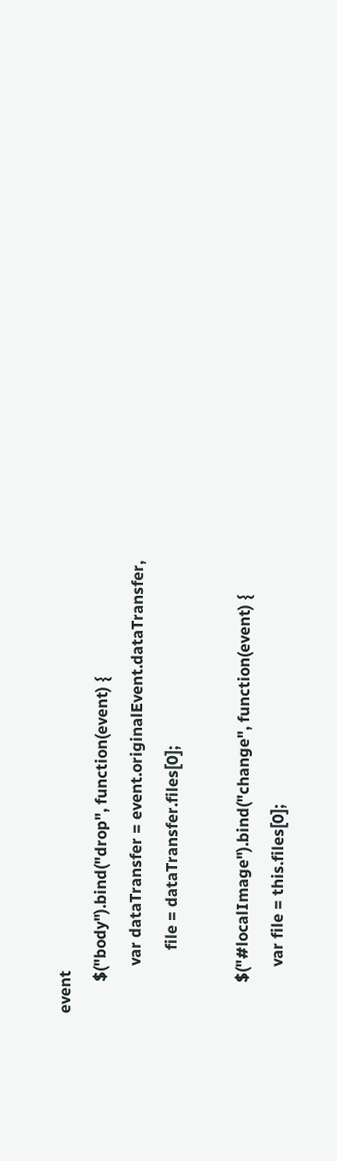event
        $("body").bind("drop", function(event) {
            var dataTransfer = event.originalEvent.dataTransfer,
                file = dataTransfer.files[0];

        $("#localImage").bind("change", function(event) {
            var file = this.files[0];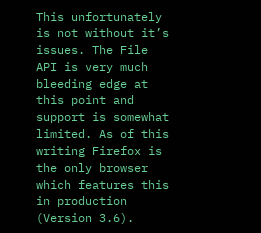This unfortunately is not without it’s issues. The File API is very much bleeding edge at this point and support is somewhat limited. As of this writing Firefox is the only browser which features this in production (Version 3.6).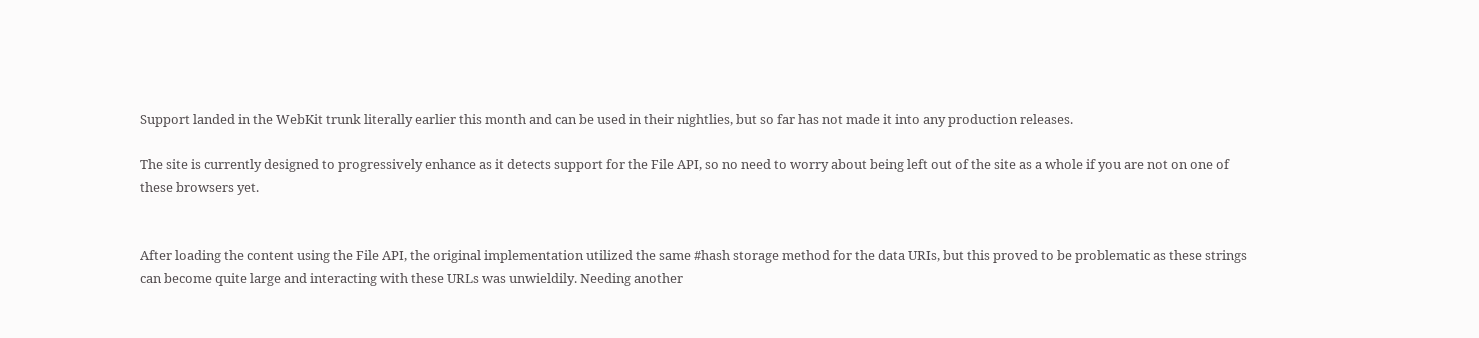Support landed in the WebKit trunk literally earlier this month and can be used in their nightlies, but so far has not made it into any production releases.

The site is currently designed to progressively enhance as it detects support for the File API, so no need to worry about being left out of the site as a whole if you are not on one of these browsers yet.


After loading the content using the File API, the original implementation utilized the same #hash storage method for the data URIs, but this proved to be problematic as these strings can become quite large and interacting with these URLs was unwieldily. Needing another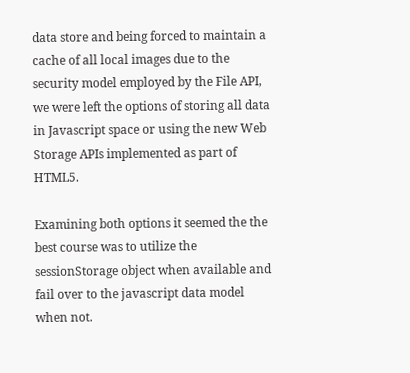data store and being forced to maintain a cache of all local images due to the security model employed by the File API, we were left the options of storing all data in Javascript space or using the new Web Storage APIs implemented as part of HTML5.

Examining both options it seemed the the best course was to utilize the sessionStorage object when available and fail over to the javascript data model when not.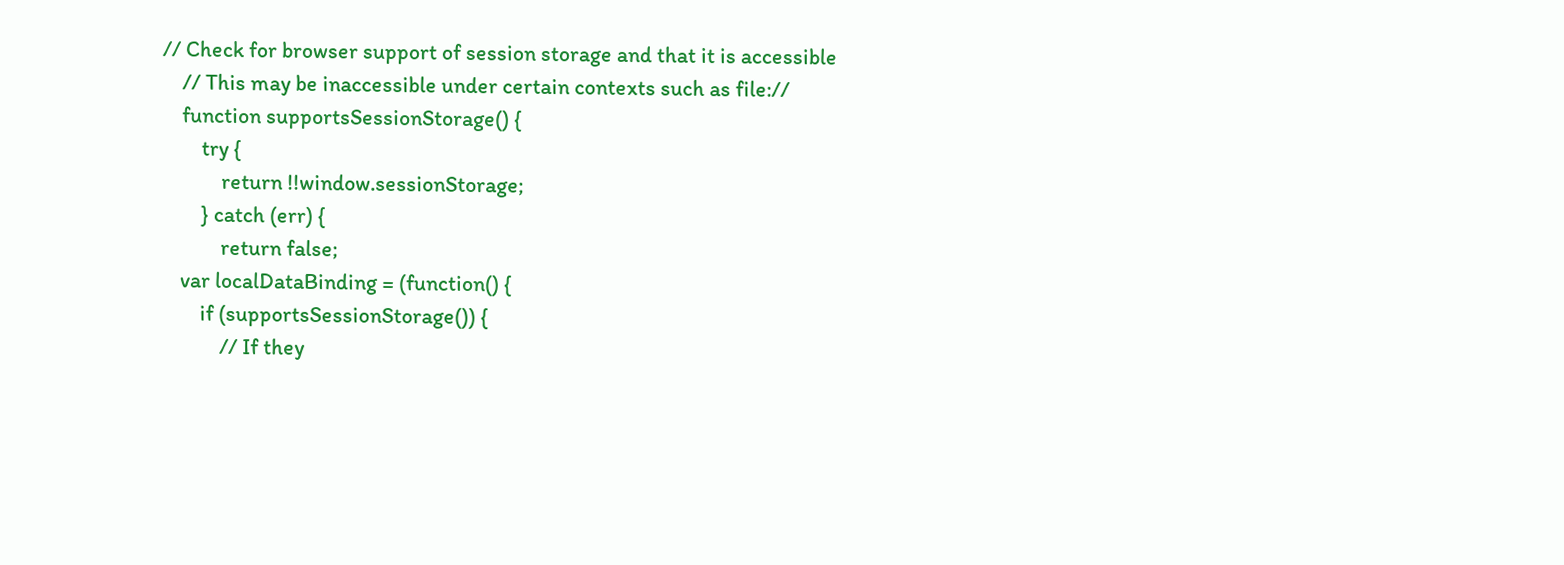// Check for browser support of session storage and that it is accessible
    // This may be inaccessible under certain contexts such as file://
    function supportsSessionStorage() {
        try {
            return !!window.sessionStorage;
        } catch (err) {
            return false;
    var localDataBinding = (function() {
        if (supportsSessionStorage()) {
            // If they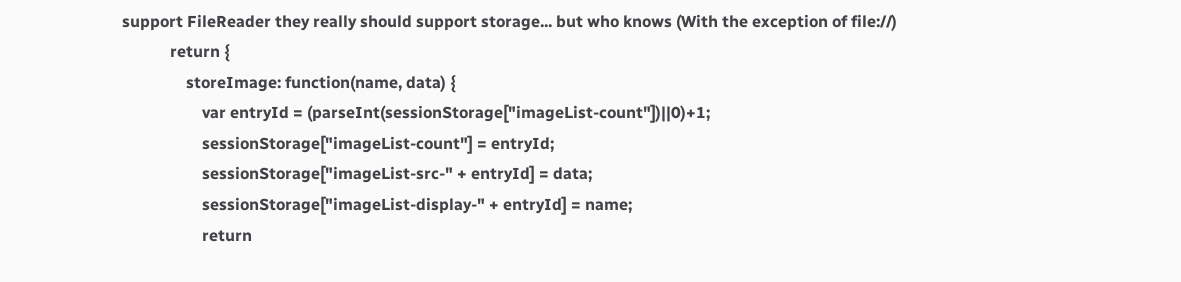support FileReader they really should support storage... but who knows (With the exception of file://)
            return {
                storeImage: function(name, data) {
                    var entryId = (parseInt(sessionStorage["imageList-count"])||0)+1;
                    sessionStorage["imageList-count"] = entryId;
                    sessionStorage["imageList-src-" + entryId] = data;
                    sessionStorage["imageList-display-" + entryId] = name;
                    return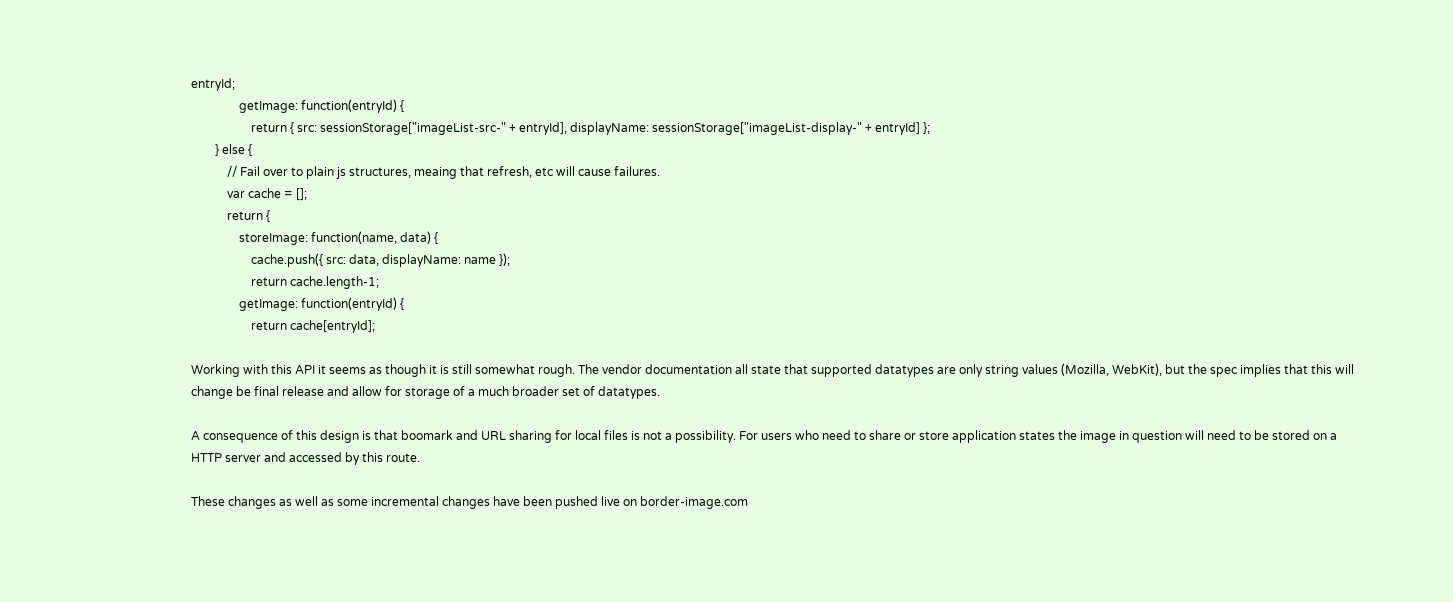entryId;
                getImage: function(entryId) {
                    return { src: sessionStorage["imageList-src-" + entryId], displayName: sessionStorage["imageList-display-" + entryId] };
        } else {
            // Fail over to plain js structures, meaing that refresh, etc will cause failures.
            var cache = [];
            return {
                storeImage: function(name, data) {
                    cache.push({ src: data, displayName: name });
                    return cache.length-1;
                getImage: function(entryId) {
                    return cache[entryId];

Working with this API it seems as though it is still somewhat rough. The vendor documentation all state that supported datatypes are only string values (Mozilla, WebKit), but the spec implies that this will change be final release and allow for storage of a much broader set of datatypes.

A consequence of this design is that boomark and URL sharing for local files is not a possibility. For users who need to share or store application states the image in question will need to be stored on a HTTP server and accessed by this route.

These changes as well as some incremental changes have been pushed live on border-image.com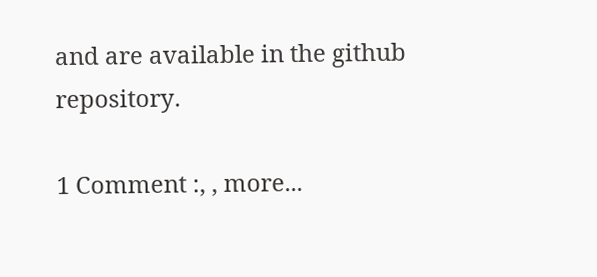and are available in the github repository.

1 Comment :, , more...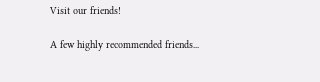Visit our friends!

A few highly recommended friends...